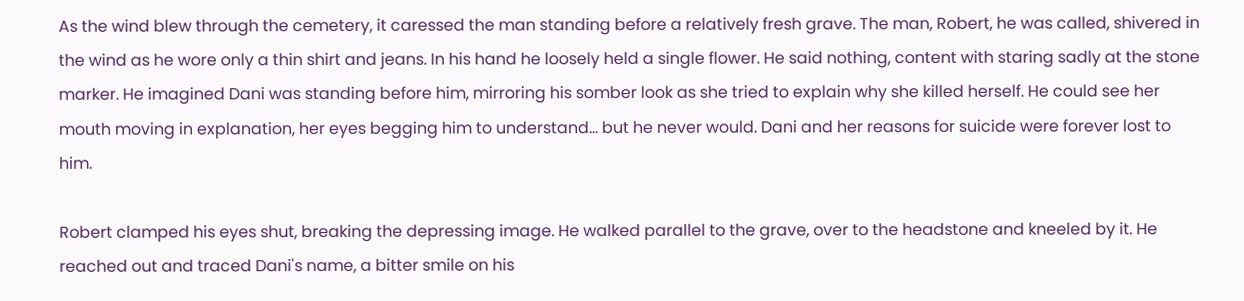As the wind blew through the cemetery, it caressed the man standing before a relatively fresh grave. The man, Robert, he was called, shivered in the wind as he wore only a thin shirt and jeans. In his hand he loosely held a single flower. He said nothing, content with staring sadly at the stone marker. He imagined Dani was standing before him, mirroring his somber look as she tried to explain why she killed herself. He could see her mouth moving in explanation, her eyes begging him to understand… but he never would. Dani and her reasons for suicide were forever lost to him.

Robert clamped his eyes shut, breaking the depressing image. He walked parallel to the grave, over to the headstone and kneeled by it. He reached out and traced Dani's name, a bitter smile on his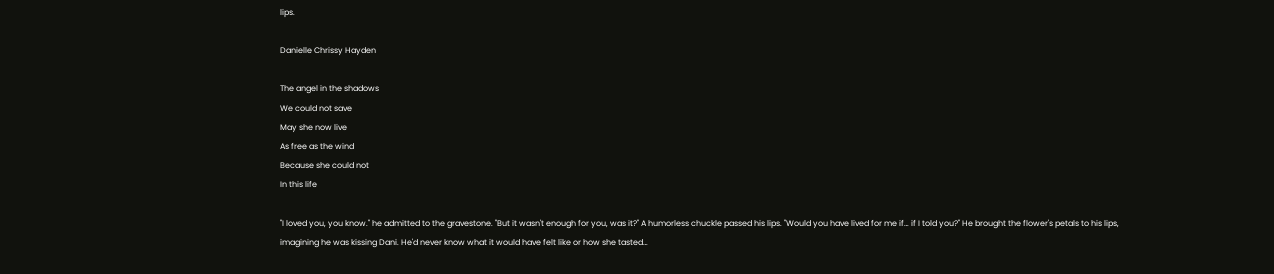lips.

Danielle Chrissy Hayden

The angel in the shadows
We could not save
May she now live
As free as the wind
Because she could not
In this life

"I loved you, you know." he admitted to the gravestone. "But it wasn't enough for you, was it?" A humorless chuckle passed his lips. "Would you have lived for me if… if I told you?" He brought the flower's petals to his lips, imagining he was kissing Dani. He'd never know what it would have felt like or how she tasted…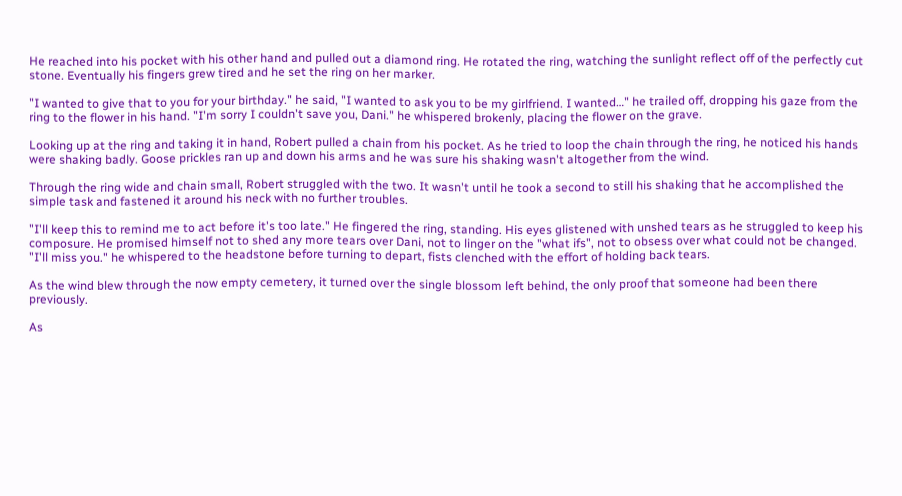He reached into his pocket with his other hand and pulled out a diamond ring. He rotated the ring, watching the sunlight reflect off of the perfectly cut stone. Eventually his fingers grew tired and he set the ring on her marker.

"I wanted to give that to you for your birthday." he said, "I wanted to ask you to be my girlfriend. I wanted…" he trailed off, dropping his gaze from the ring to the flower in his hand. "I'm sorry I couldn't save you, Dani." he whispered brokenly, placing the flower on the grave.

Looking up at the ring and taking it in hand, Robert pulled a chain from his pocket. As he tried to loop the chain through the ring, he noticed his hands were shaking badly. Goose prickles ran up and down his arms and he was sure his shaking wasn't altogether from the wind.

Through the ring wide and chain small, Robert struggled with the two. It wasn't until he took a second to still his shaking that he accomplished the simple task and fastened it around his neck with no further troubles.

"I'll keep this to remind me to act before it's too late." He fingered the ring, standing. His eyes glistened with unshed tears as he struggled to keep his composure. He promised himself not to shed any more tears over Dani, not to linger on the "what ifs", not to obsess over what could not be changed. "I'll miss you." he whispered to the headstone before turning to depart, fists clenched with the effort of holding back tears.

As the wind blew through the now empty cemetery, it turned over the single blossom left behind, the only proof that someone had been there previously.

As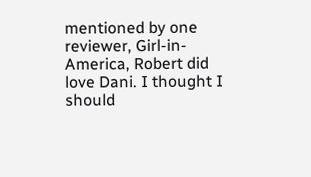mentioned by one reviewer, Girl-in-America, Robert did love Dani. I thought I should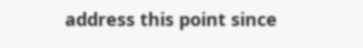address this point since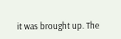it was brought up. The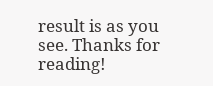result is as you see. Thanks for reading!